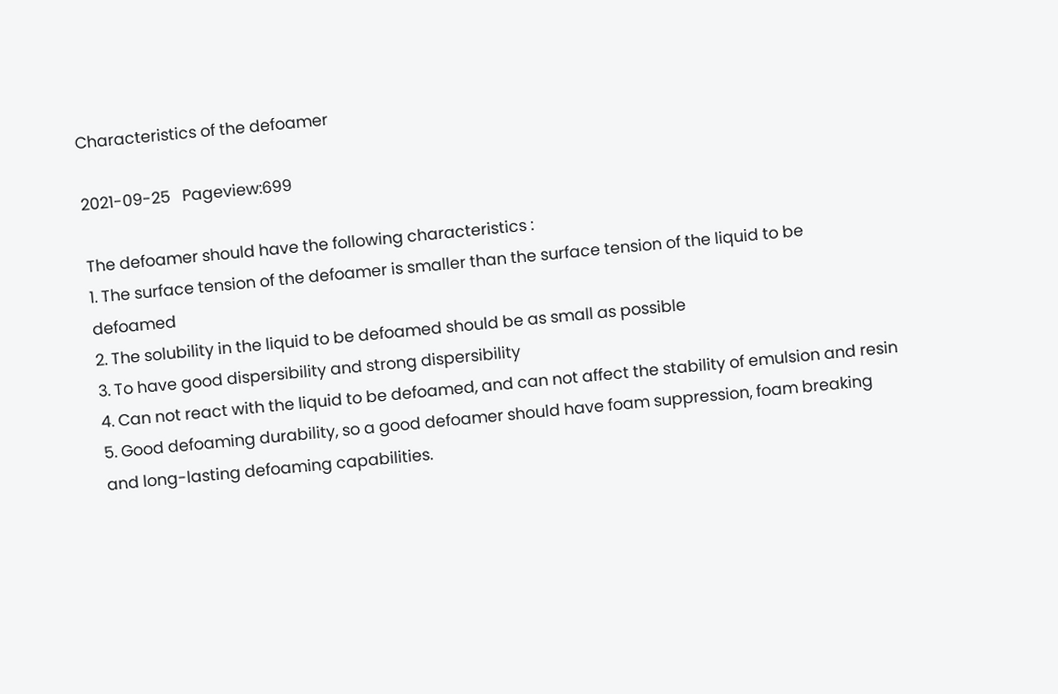Characteristics of the defoamer

2021-09-25   Pageview:699

The defoamer should have the following characteristics :
1. The surface tension of the defoamer is smaller than the surface tension of the liquid to be defoamed
2. The solubility in the liquid to be defoamed should be as small as possible
3. To have good dispersibility and strong dispersibility
4. Can not react with the liquid to be defoamed, and can not affect the stability of emulsion and resin
5. Good defoaming durability, so a good defoamer should have foam suppression, foam breaking and long-lasting defoaming capabilities.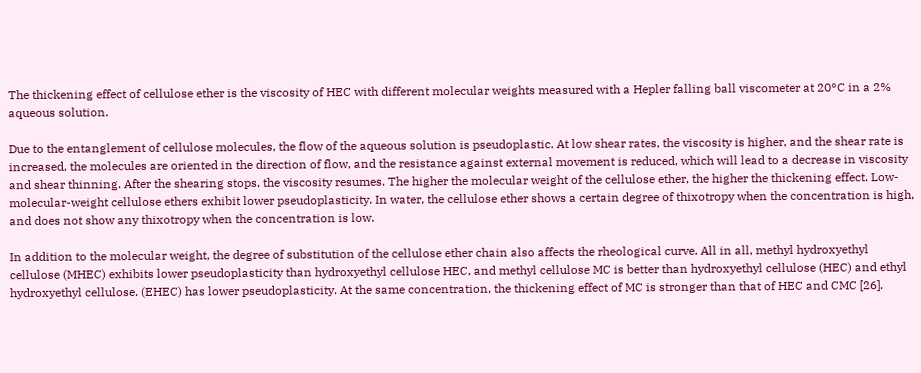The thickening effect of cellulose ether is the viscosity of HEC with different molecular weights measured with a Hepler falling ball viscometer at 20°C in a 2% aqueous solution.

Due to the entanglement of cellulose molecules, the flow of the aqueous solution is pseudoplastic. At low shear rates, the viscosity is higher, and the shear rate is increased, the molecules are oriented in the direction of flow, and the resistance against external movement is reduced, which will lead to a decrease in viscosity and shear thinning. After the shearing stops, the viscosity resumes. The higher the molecular weight of the cellulose ether, the higher the thickening effect. Low-molecular-weight cellulose ethers exhibit lower pseudoplasticity. In water, the cellulose ether shows a certain degree of thixotropy when the concentration is high, and does not show any thixotropy when the concentration is low.

In addition to the molecular weight, the degree of substitution of the cellulose ether chain also affects the rheological curve. All in all, methyl hydroxyethyl cellulose (MHEC) exhibits lower pseudoplasticity than hydroxyethyl cellulose HEC, and methyl cellulose MC is better than hydroxyethyl cellulose (HEC) and ethyl hydroxyethyl cellulose. (EHEC) has lower pseudoplasticity. At the same concentration, the thickening effect of MC is stronger than that of HEC and CMC [26].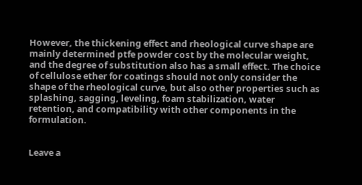However, the thickening effect and rheological curve shape are mainly determined ptfe powder cost by the molecular weight, and the degree of substitution also has a small effect. The choice of cellulose ether for coatings should not only consider the shape of the rheological curve, but also other properties such as splashing, sagging, leveling, foam stabilization, water retention, and compatibility with other components in the formulation.


Leave a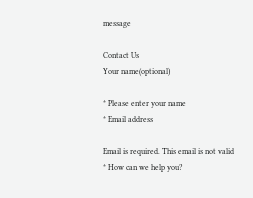message

Contact Us
Your name(optional)

* Please enter your name
* Email address

Email is required. This email is not valid
* How can we help you?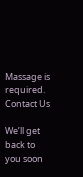Massage is required.
Contact Us

We’ll get back to you soon